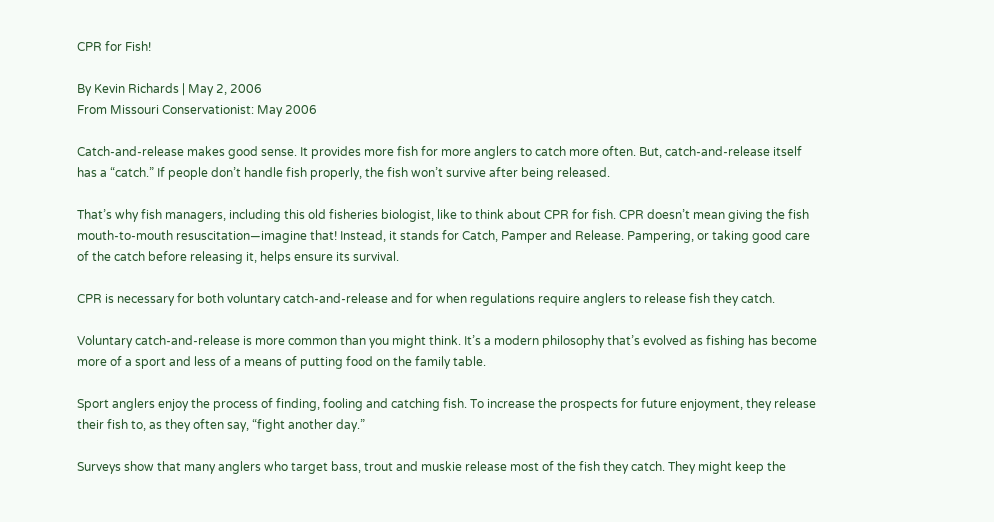CPR for Fish!

By Kevin Richards | May 2, 2006
From Missouri Conservationist: May 2006

Catch-and-release makes good sense. It provides more fish for more anglers to catch more often. But, catch-and-release itself has a “catch.” If people don’t handle fish properly, the fish won’t survive after being released.

That’s why fish managers, including this old fisheries biologist, like to think about CPR for fish. CPR doesn’t mean giving the fish mouth-to-mouth resuscitation—imagine that! Instead, it stands for Catch, Pamper and Release. Pampering, or taking good care of the catch before releasing it, helps ensure its survival.

CPR is necessary for both voluntary catch-and-release and for when regulations require anglers to release fish they catch.

Voluntary catch-and-release is more common than you might think. It’s a modern philosophy that’s evolved as fishing has become more of a sport and less of a means of putting food on the family table.

Sport anglers enjoy the process of finding, fooling and catching fish. To increase the prospects for future enjoyment, they release their fish to, as they often say, “fight another day.”

Surveys show that many anglers who target bass, trout and muskie release most of the fish they catch. They might keep the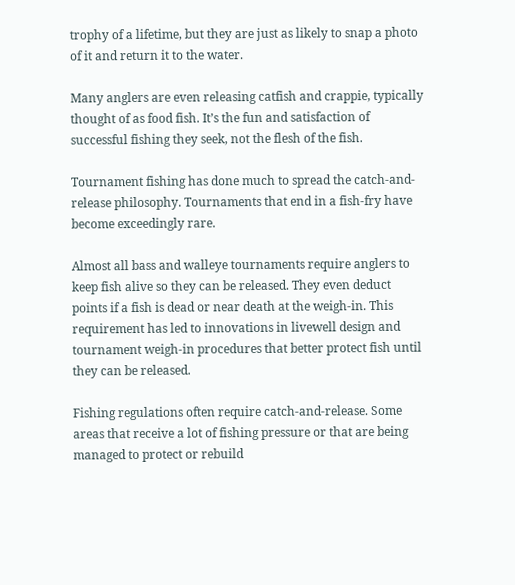trophy of a lifetime, but they are just as likely to snap a photo of it and return it to the water.

Many anglers are even releasing catfish and crappie, typically thought of as food fish. It’s the fun and satisfaction of successful fishing they seek, not the flesh of the fish.

Tournament fishing has done much to spread the catch-and-release philosophy. Tournaments that end in a fish-fry have become exceedingly rare.

Almost all bass and walleye tournaments require anglers to keep fish alive so they can be released. They even deduct points if a fish is dead or near death at the weigh-in. This requirement has led to innovations in livewell design and tournament weigh-in procedures that better protect fish until they can be released.

Fishing regulations often require catch-and-release. Some areas that receive a lot of fishing pressure or that are being managed to protect or rebuild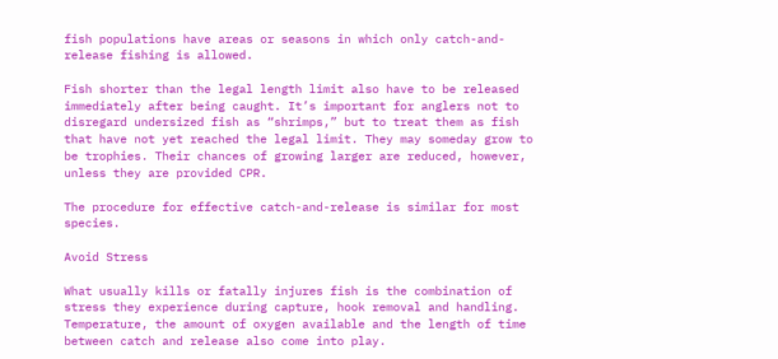fish populations have areas or seasons in which only catch-and-release fishing is allowed.

Fish shorter than the legal length limit also have to be released immediately after being caught. It’s important for anglers not to disregard undersized fish as “shrimps,” but to treat them as fish that have not yet reached the legal limit. They may someday grow to be trophies. Their chances of growing larger are reduced, however, unless they are provided CPR.

The procedure for effective catch-and-release is similar for most species.

Avoid Stress

What usually kills or fatally injures fish is the combination of stress they experience during capture, hook removal and handling. Temperature, the amount of oxygen available and the length of time between catch and release also come into play.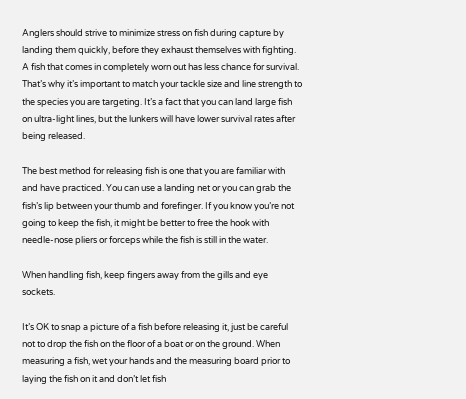Anglers should strive to minimize stress on fish during capture by landing them quickly, before they exhaust themselves with fighting. A fish that comes in completely worn out has less chance for survival. That’s why it’s important to match your tackle size and line strength to the species you are targeting. It’s a fact that you can land large fish on ultra-light lines, but the lunkers will have lower survival rates after being released.

The best method for releasing fish is one that you are familiar with and have practiced. You can use a landing net or you can grab the fish’s lip between your thumb and forefinger. If you know you’re not going to keep the fish, it might be better to free the hook with needle-nose pliers or forceps while the fish is still in the water.

When handling fish, keep fingers away from the gills and eye sockets.

It’s OK to snap a picture of a fish before releasing it, just be careful not to drop the fish on the floor of a boat or on the ground. When measuring a fish, wet your hands and the measuring board prior to laying the fish on it and don’t let fish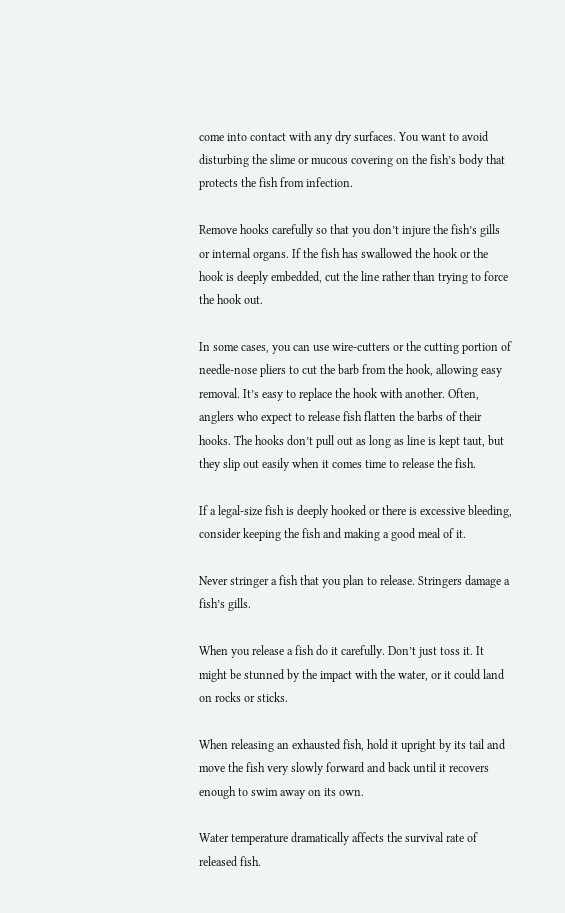come into contact with any dry surfaces. You want to avoid disturbing the slime or mucous covering on the fish’s body that protects the fish from infection.

Remove hooks carefully so that you don’t injure the fish’s gills or internal organs. If the fish has swallowed the hook or the hook is deeply embedded, cut the line rather than trying to force the hook out.

In some cases, you can use wire-cutters or the cutting portion of needle-nose pliers to cut the barb from the hook, allowing easy removal. It’s easy to replace the hook with another. Often, anglers who expect to release fish flatten the barbs of their hooks. The hooks don’t pull out as long as line is kept taut, but they slip out easily when it comes time to release the fish.

If a legal-size fish is deeply hooked or there is excessive bleeding, consider keeping the fish and making a good meal of it.

Never stringer a fish that you plan to release. Stringers damage a fish’s gills.

When you release a fish do it carefully. Don’t just toss it. It might be stunned by the impact with the water, or it could land on rocks or sticks.

When releasing an exhausted fish, hold it upright by its tail and move the fish very slowly forward and back until it recovers enough to swim away on its own.

Water temperature dramatically affects the survival rate of released fish.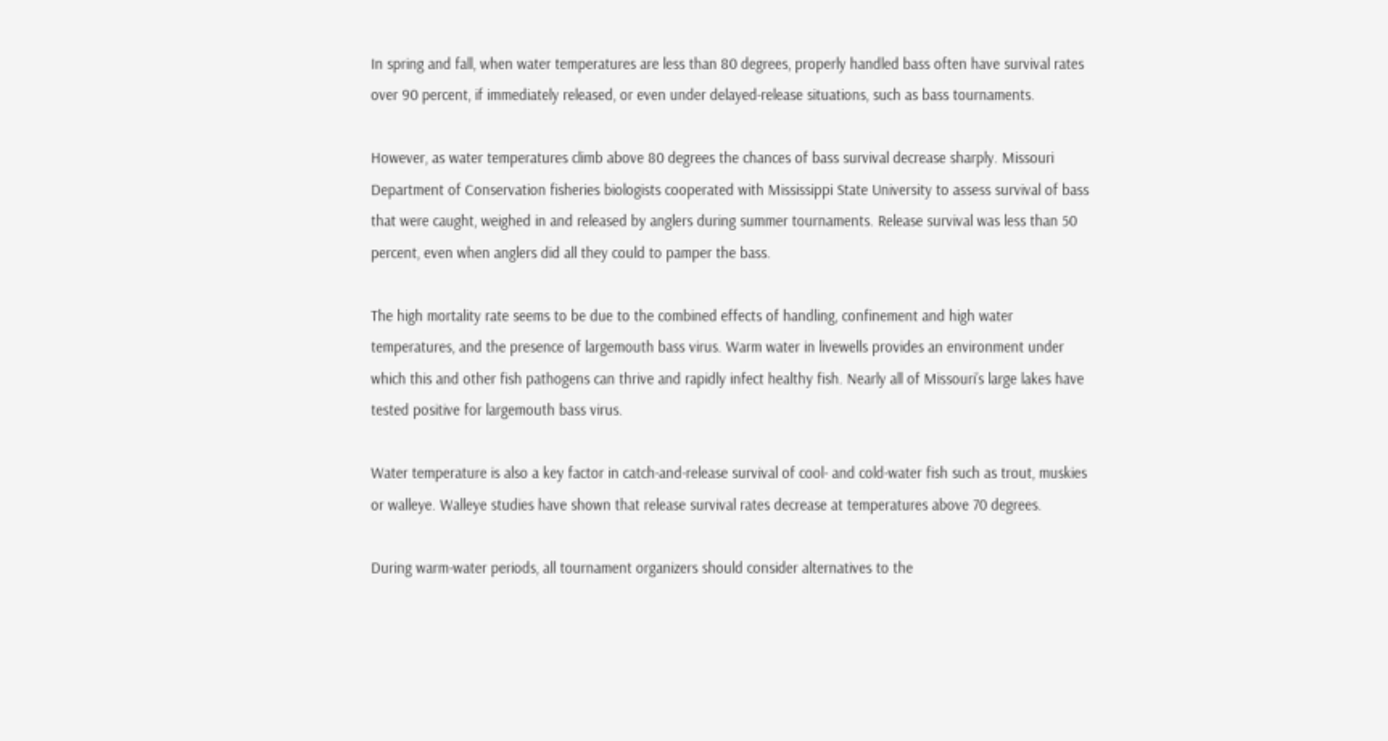In spring and fall, when water temperatures are less than 80 degrees, properly handled bass often have survival rates over 90 percent, if immediately released, or even under delayed-release situations, such as bass tournaments.

However, as water temperatures climb above 80 degrees the chances of bass survival decrease sharply. Missouri Department of Conservation fisheries biologists cooperated with Mississippi State University to assess survival of bass that were caught, weighed in and released by anglers during summer tournaments. Release survival was less than 50 percent, even when anglers did all they could to pamper the bass.

The high mortality rate seems to be due to the combined effects of handling, confinement and high water temperatures, and the presence of largemouth bass virus. Warm water in livewells provides an environment under which this and other fish pathogens can thrive and rapidly infect healthy fish. Nearly all of Missouri’s large lakes have tested positive for largemouth bass virus.

Water temperature is also a key factor in catch-and-release survival of cool- and cold-water fish such as trout, muskies or walleye. Walleye studies have shown that release survival rates decrease at temperatures above 70 degrees.

During warm-water periods, all tournament organizers should consider alternatives to the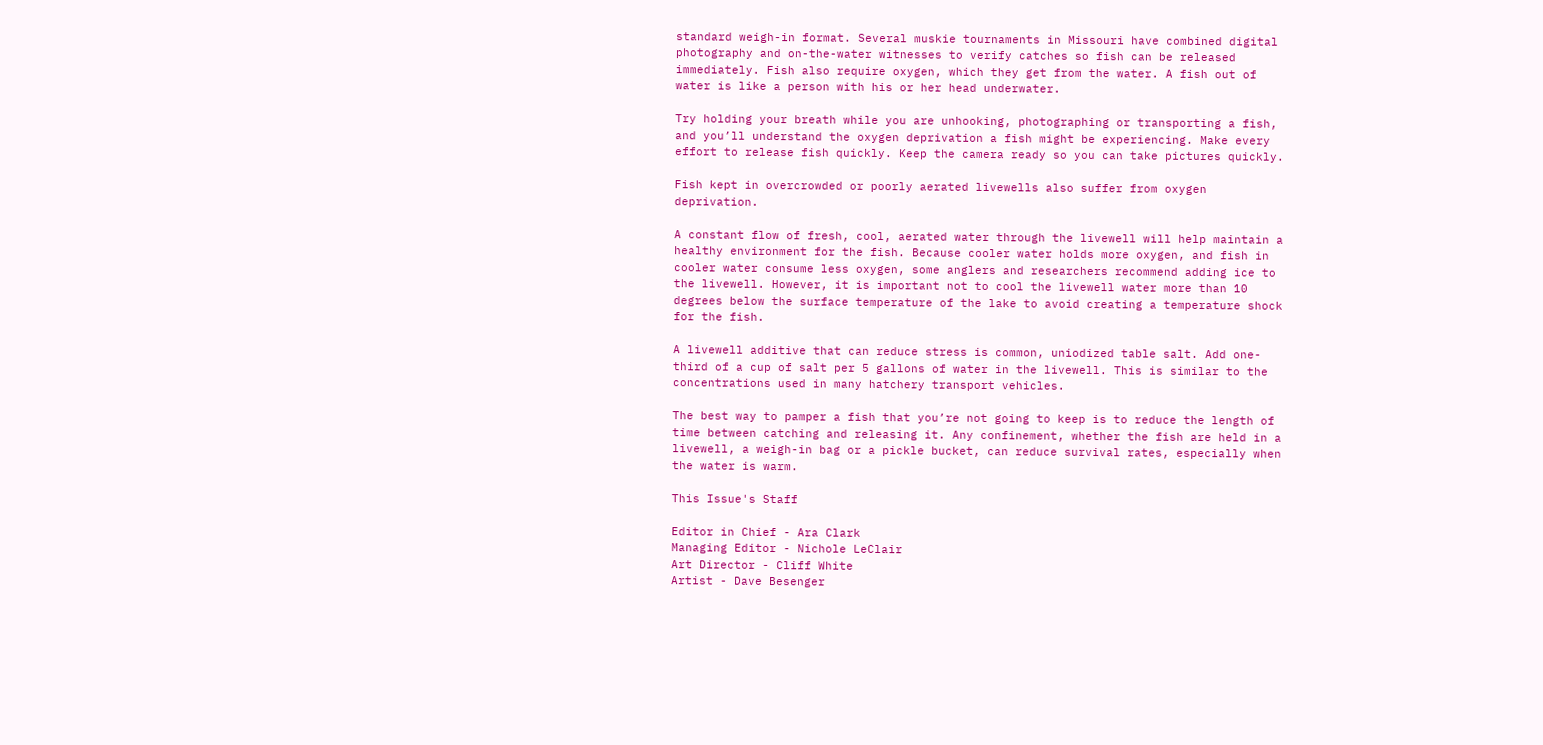standard weigh-in format. Several muskie tournaments in Missouri have combined digital photography and on-the-water witnesses to verify catches so fish can be released immediately. Fish also require oxygen, which they get from the water. A fish out of water is like a person with his or her head underwater.

Try holding your breath while you are unhooking, photographing or transporting a fish, and you’ll understand the oxygen deprivation a fish might be experiencing. Make every effort to release fish quickly. Keep the camera ready so you can take pictures quickly.

Fish kept in overcrowded or poorly aerated livewells also suffer from oxygen deprivation.

A constant flow of fresh, cool, aerated water through the livewell will help maintain a healthy environment for the fish. Because cooler water holds more oxygen, and fish in cooler water consume less oxygen, some anglers and researchers recommend adding ice to the livewell. However, it is important not to cool the livewell water more than 10 degrees below the surface temperature of the lake to avoid creating a temperature shock for the fish.

A livewell additive that can reduce stress is common, uniodized table salt. Add one-third of a cup of salt per 5 gallons of water in the livewell. This is similar to the concentrations used in many hatchery transport vehicles.

The best way to pamper a fish that you’re not going to keep is to reduce the length of time between catching and releasing it. Any confinement, whether the fish are held in a livewell, a weigh-in bag or a pickle bucket, can reduce survival rates, especially when the water is warm.

This Issue's Staff

Editor in Chief - Ara Clark
Managing Editor - Nichole LeClair
Art Director - Cliff White
Artist - Dave Besenger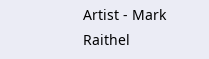Artist - Mark Raithel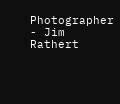Photographer - Jim Rathert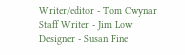Writer/editor - Tom Cwynar
Staff Writer - Jim Low
Designer - Susan Fine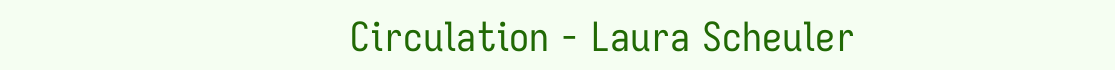Circulation - Laura Scheuler